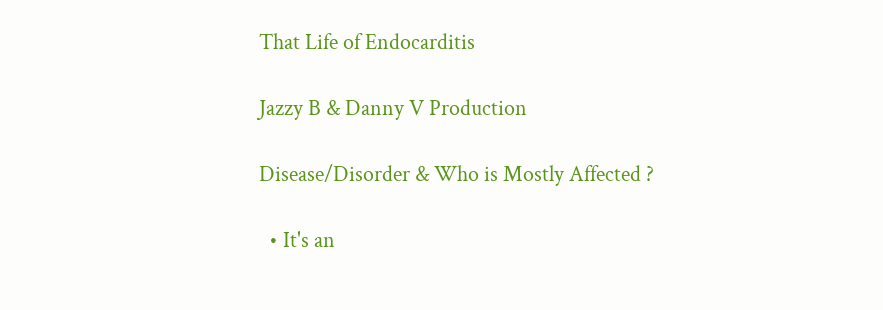That Life of Endocarditis

Jazzy B & Danny V Production

Disease/Disorder & Who is Mostly Affected ?

  • It's an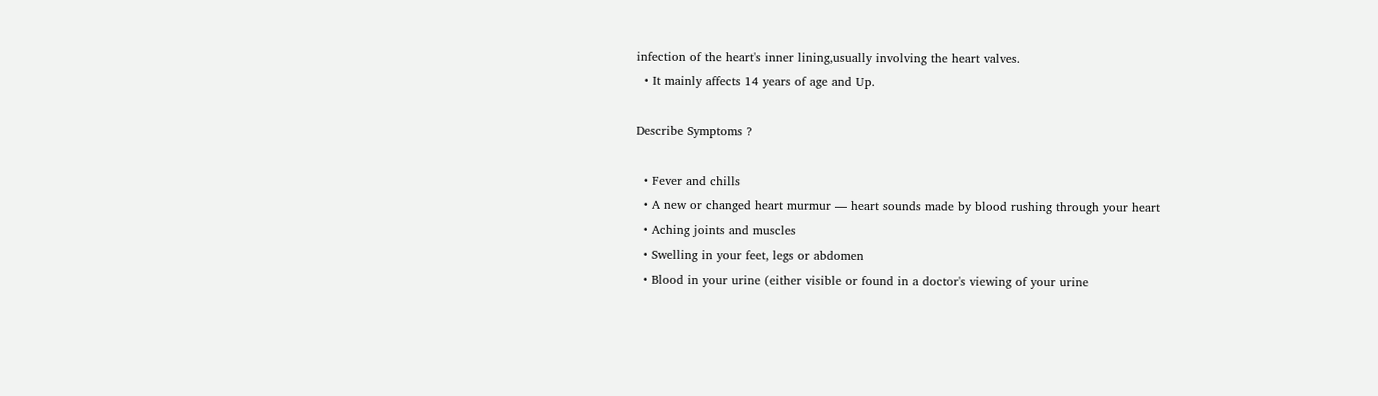infection of the heart's inner lining,usually involving the heart valves.
  • It mainly affects 14 years of age and Up.

Describe Symptoms ?

  • Fever and chills
  • A new or changed heart murmur — heart sounds made by blood rushing through your heart
  • Aching joints and muscles
  • Swelling in your feet, legs or abdomen
  • Blood in your urine (either visible or found in a doctor's viewing of your urine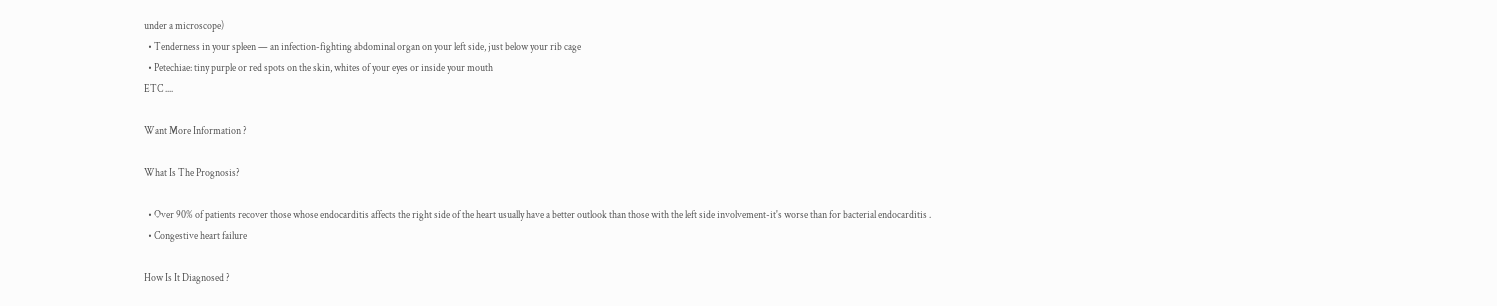under a microscope)
  • Tenderness in your spleen — an infection-fighting abdominal organ on your left side, just below your rib cage
  • Petechiae: tiny purple or red spots on the skin, whites of your eyes or inside your mouth
ETC ....

Want More Information ?

What Is The Prognosis?

  • Over 90% of patients recover those whose endocarditis affects the right side of the heart usually have a better outlook than those with the left side involvement-it's worse than for bacterial endocarditis .
  • Congestive heart failure

How Is It Diagnosed ?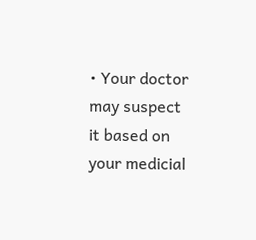• Your doctor may suspect it based on your medicial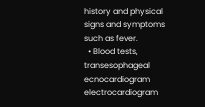history and physical signs and symptoms such as fever.
  • Blood tests, transesophageal ecnocardiogram electrocardiogram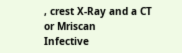, crest X-Ray and a CT or Mriscan
Infective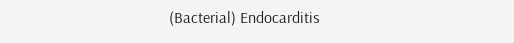(Bacterial) Endocarditis